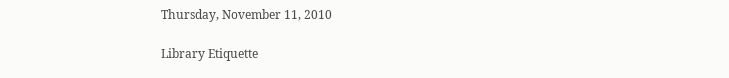Thursday, November 11, 2010

Library Etiquette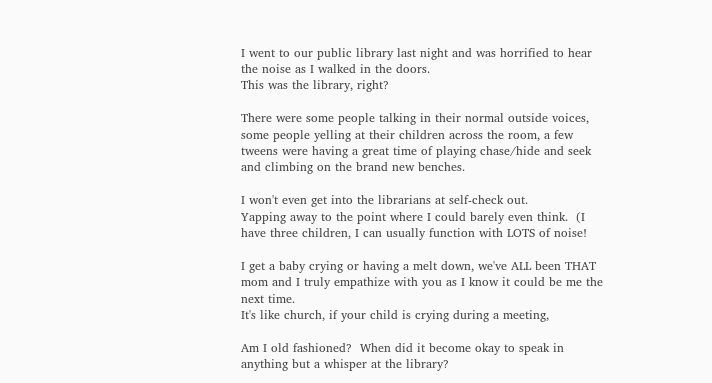I went to our public library last night and was horrified to hear the noise as I walked in the doors.
This was the library, right?

There were some people talking in their normal outside voices, some people yelling at their children across the room, a few tweens were having a great time of playing chase/hide and seek and climbing on the brand new benches.

I won't even get into the librarians at self-check out.
Yapping away to the point where I could barely even think.  (I have three children, I can usually function with LOTS of noise!

I get a baby crying or having a melt down, we've ALL been THAT mom and I truly empathize with you as I know it could be me the next time.
It's like church, if your child is crying during a meeting,

Am I old fashioned?  When did it become okay to speak in anything but a whisper at the library?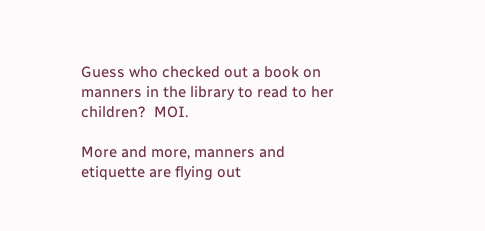Guess who checked out a book on manners in the library to read to her children?  MOI.

More and more, manners and etiquette are flying out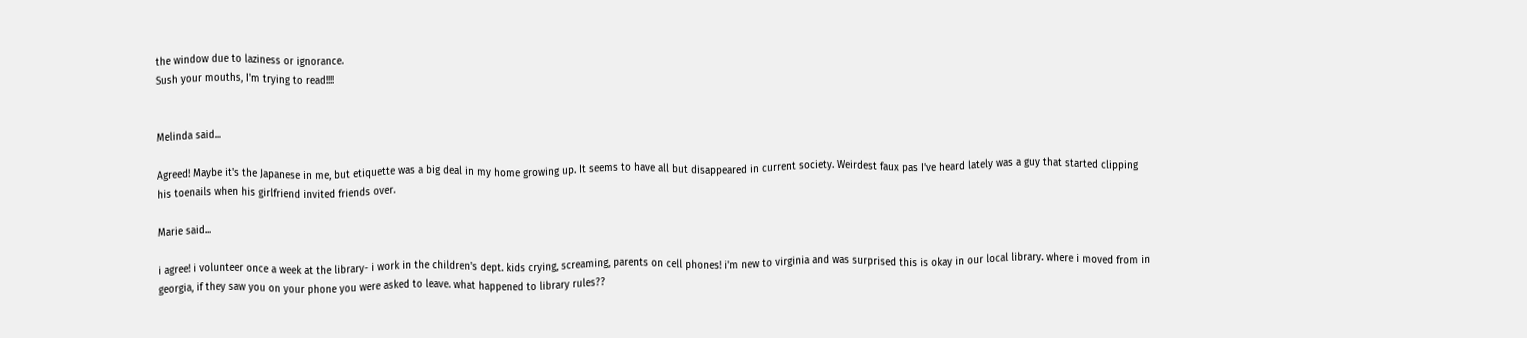the window due to laziness or ignorance.
Sush your mouths, I'm trying to read!!!!


Melinda said...

Agreed! Maybe it's the Japanese in me, but etiquette was a big deal in my home growing up. It seems to have all but disappeared in current society. Weirdest faux pas I've heard lately was a guy that started clipping his toenails when his girlfriend invited friends over.

Marie said...

i agree! i volunteer once a week at the library- i work in the children's dept. kids crying, screaming, parents on cell phones! i'm new to virginia and was surprised this is okay in our local library. where i moved from in georgia, if they saw you on your phone you were asked to leave. what happened to library rules??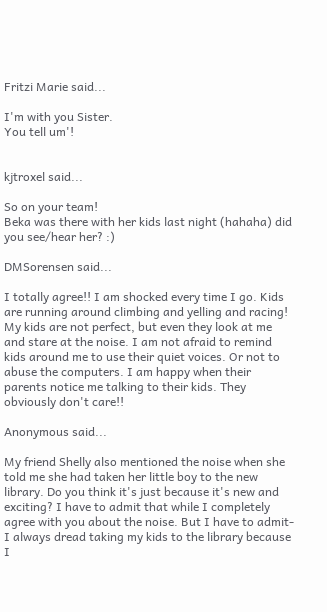Fritzi Marie said...

I'm with you Sister.
You tell um'!


kjtroxel said...

So on your team!
Beka was there with her kids last night (hahaha) did you see/hear her? :)

DMSorensen said...

I totally agree!! I am shocked every time I go. Kids are running around climbing and yelling and racing! My kids are not perfect, but even they look at me and stare at the noise. I am not afraid to remind kids around me to use their quiet voices. Or not to abuse the computers. I am happy when their parents notice me talking to their kids. They obviously don't care!!

Anonymous said...

My friend Shelly also mentioned the noise when she told me she had taken her little boy to the new library. Do you think it's just because it's new and exciting? I have to admit that while I completely agree with you about the noise. But I have to admit-I always dread taking my kids to the library because I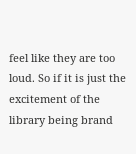feel like they are too loud. So if it is just the excitement of the library being brand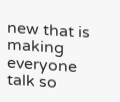new that is making everyone talk so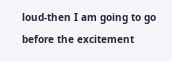loud-then I am going to go before the excitement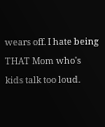wears off. I hate being THAT Mom who's kids talk too loud.